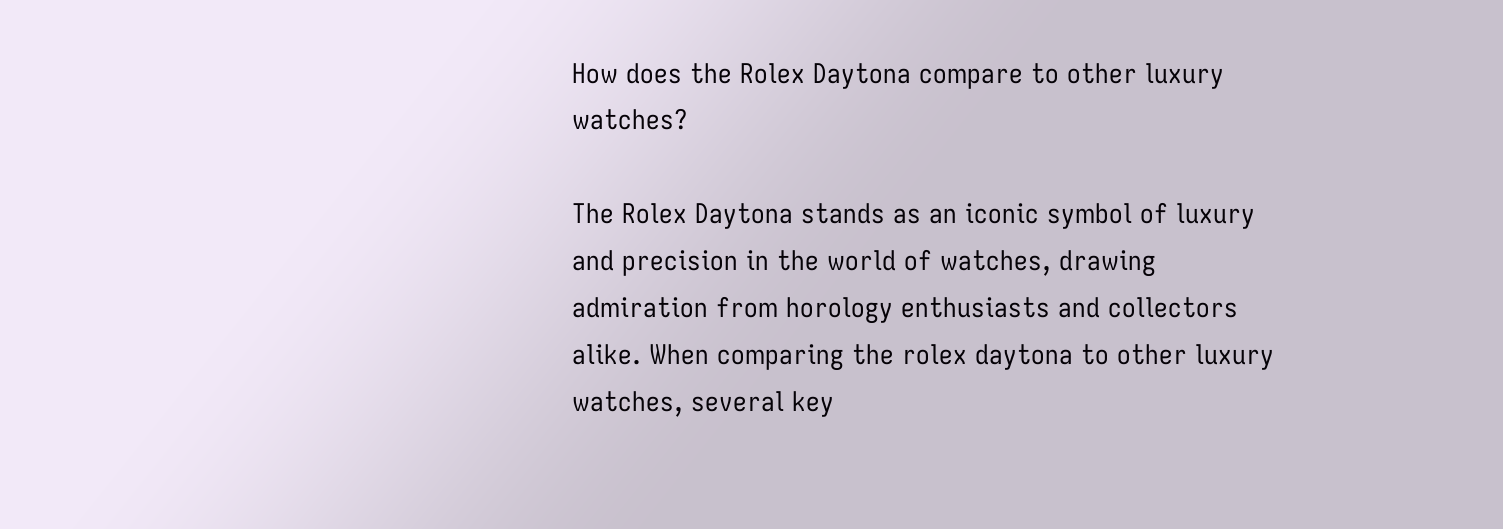How does the Rolex Daytona compare to other luxury watches?

The Rolex Daytona stands as an iconic symbol of luxury and precision in the world of watches, drawing admiration from horology enthusiasts and collectors alike. When comparing the rolex daytona to other luxury watches, several key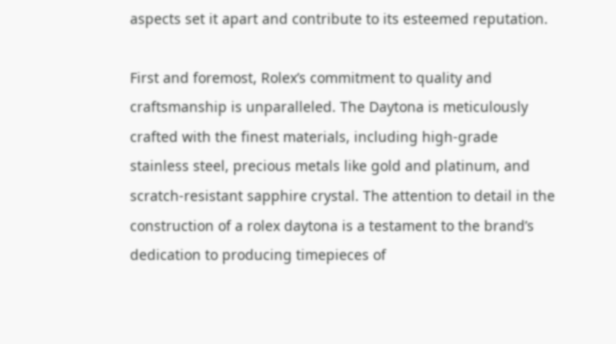aspects set it apart and contribute to its esteemed reputation.

First and foremost, Rolex’s commitment to quality and craftsmanship is unparalleled. The Daytona is meticulously crafted with the finest materials, including high-grade stainless steel, precious metals like gold and platinum, and scratch-resistant sapphire crystal. The attention to detail in the construction of a rolex daytona is a testament to the brand’s dedication to producing timepieces of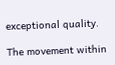exceptional quality.

The movement within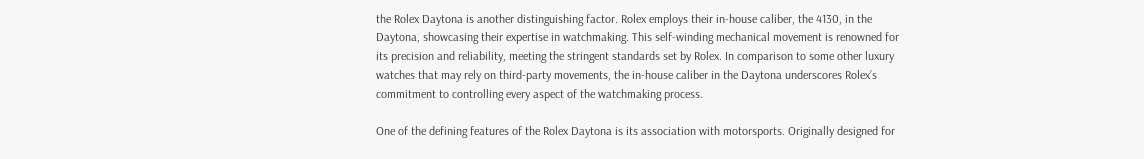the Rolex Daytona is another distinguishing factor. Rolex employs their in-house caliber, the 4130, in the Daytona, showcasing their expertise in watchmaking. This self-winding mechanical movement is renowned for its precision and reliability, meeting the stringent standards set by Rolex. In comparison to some other luxury watches that may rely on third-party movements, the in-house caliber in the Daytona underscores Rolex’s commitment to controlling every aspect of the watchmaking process.

One of the defining features of the Rolex Daytona is its association with motorsports. Originally designed for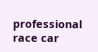professional race car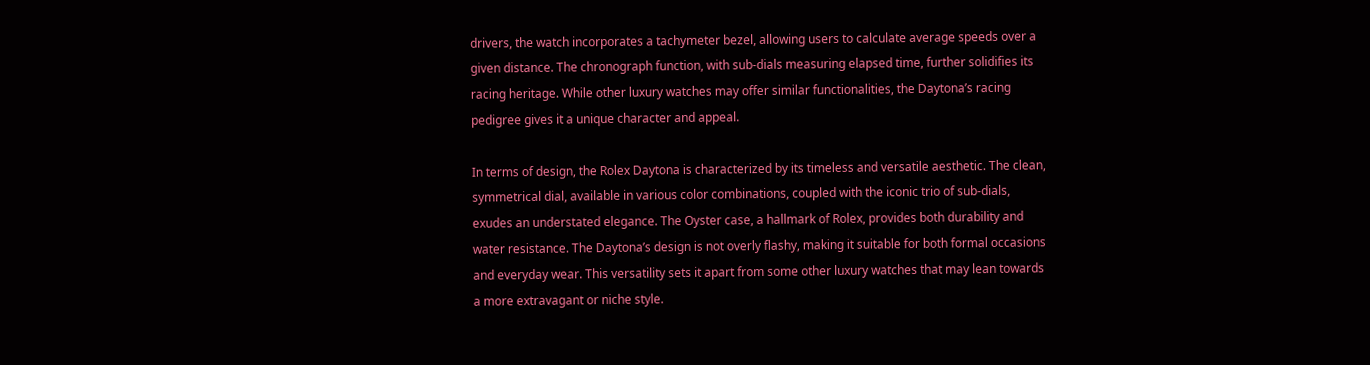drivers, the watch incorporates a tachymeter bezel, allowing users to calculate average speeds over a given distance. The chronograph function, with sub-dials measuring elapsed time, further solidifies its racing heritage. While other luxury watches may offer similar functionalities, the Daytona’s racing pedigree gives it a unique character and appeal.

In terms of design, the Rolex Daytona is characterized by its timeless and versatile aesthetic. The clean, symmetrical dial, available in various color combinations, coupled with the iconic trio of sub-dials, exudes an understated elegance. The Oyster case, a hallmark of Rolex, provides both durability and water resistance. The Daytona’s design is not overly flashy, making it suitable for both formal occasions and everyday wear. This versatility sets it apart from some other luxury watches that may lean towards a more extravagant or niche style.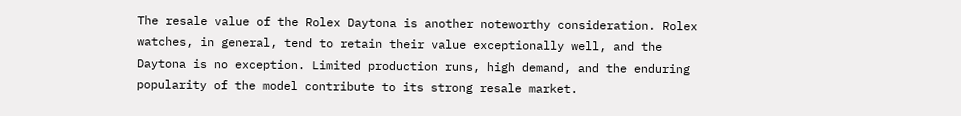The resale value of the Rolex Daytona is another noteworthy consideration. Rolex watches, in general, tend to retain their value exceptionally well, and the Daytona is no exception. Limited production runs, high demand, and the enduring popularity of the model contribute to its strong resale market.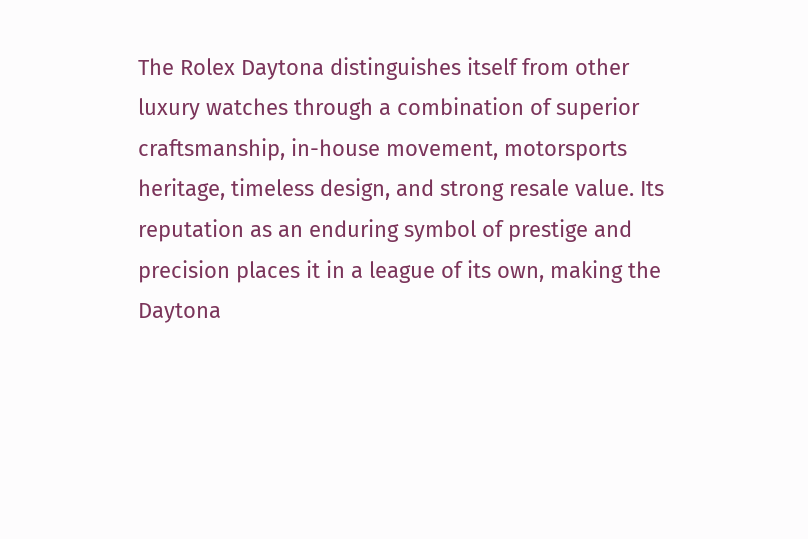The Rolex Daytona distinguishes itself from other luxury watches through a combination of superior craftsmanship, in-house movement, motorsports heritage, timeless design, and strong resale value. Its reputation as an enduring symbol of prestige and precision places it in a league of its own, making the Daytona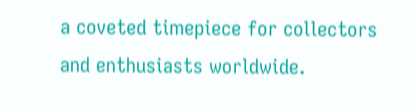a coveted timepiece for collectors and enthusiasts worldwide.